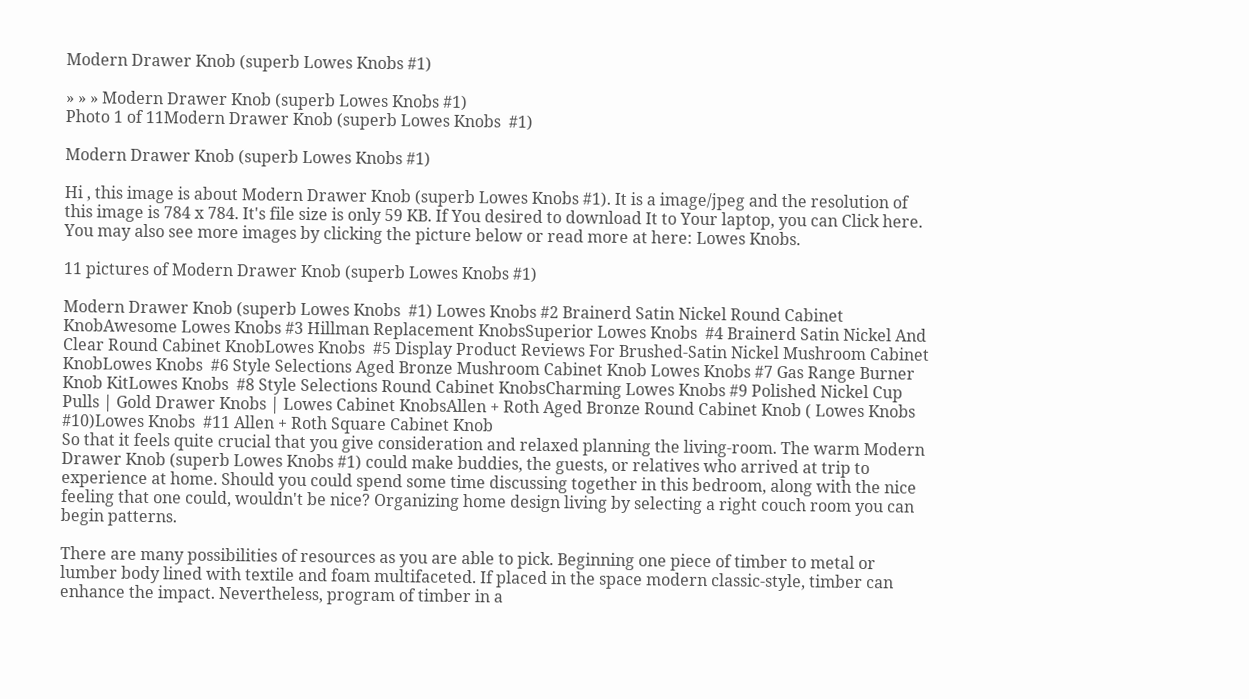Modern Drawer Knob (superb Lowes Knobs #1)

» » » Modern Drawer Knob (superb Lowes Knobs #1)
Photo 1 of 11Modern Drawer Knob (superb Lowes Knobs  #1)

Modern Drawer Knob (superb Lowes Knobs #1)

Hi , this image is about Modern Drawer Knob (superb Lowes Knobs #1). It is a image/jpeg and the resolution of this image is 784 x 784. It's file size is only 59 KB. If You desired to download It to Your laptop, you can Click here. You may also see more images by clicking the picture below or read more at here: Lowes Knobs.

11 pictures of Modern Drawer Knob (superb Lowes Knobs #1)

Modern Drawer Knob (superb Lowes Knobs  #1) Lowes Knobs #2 Brainerd Satin Nickel Round Cabinet KnobAwesome Lowes Knobs #3 Hillman Replacement KnobsSuperior Lowes Knobs  #4 Brainerd Satin Nickel And Clear Round Cabinet KnobLowes Knobs  #5 Display Product Reviews For Brushed-Satin Nickel Mushroom Cabinet KnobLowes Knobs  #6 Style Selections Aged Bronze Mushroom Cabinet Knob Lowes Knobs #7 Gas Range Burner Knob KitLowes Knobs  #8 Style Selections Round Cabinet KnobsCharming Lowes Knobs #9 Polished Nickel Cup Pulls | Gold Drawer Knobs | Lowes Cabinet KnobsAllen + Roth Aged Bronze Round Cabinet Knob ( Lowes Knobs  #10)Lowes Knobs  #11 Allen + Roth Square Cabinet Knob
So that it feels quite crucial that you give consideration and relaxed planning the living-room. The warm Modern Drawer Knob (superb Lowes Knobs #1) could make buddies, the guests, or relatives who arrived at trip to experience at home. Should you could spend some time discussing together in this bedroom, along with the nice feeling that one could, wouldn't be nice? Organizing home design living by selecting a right couch room you can begin patterns.

There are many possibilities of resources as you are able to pick. Beginning one piece of timber to metal or lumber body lined with textile and foam multifaceted. If placed in the space modern classic-style, timber can enhance the impact. Nevertheless, program of timber in a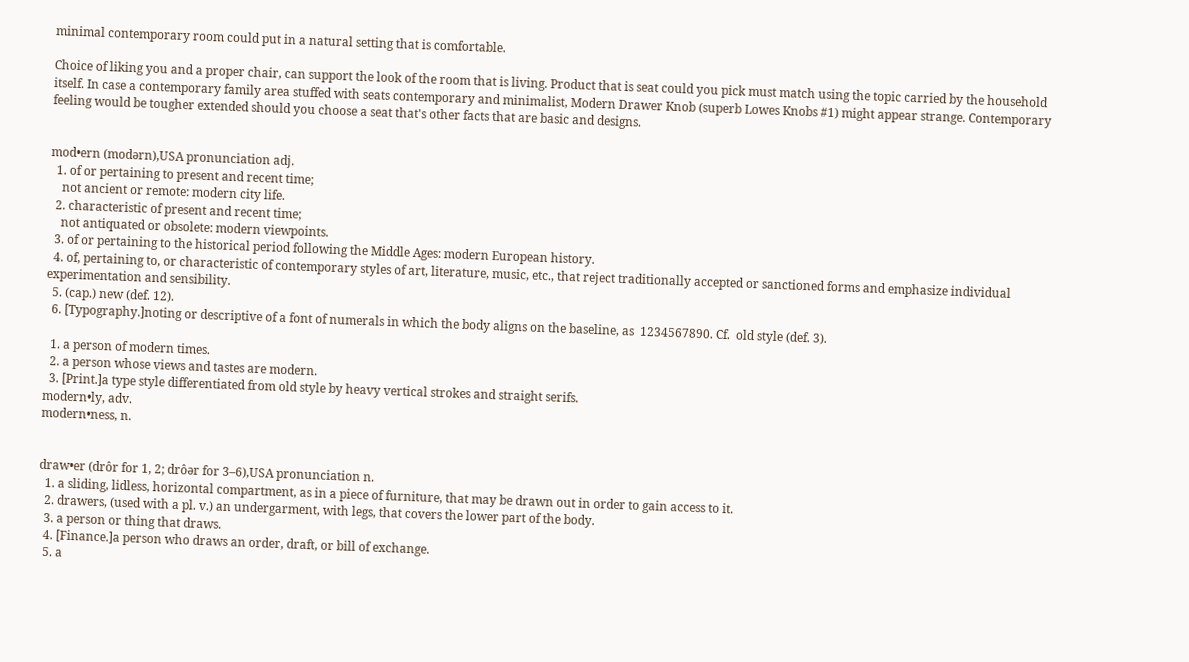minimal contemporary room could put in a natural setting that is comfortable.

Choice of liking you and a proper chair, can support the look of the room that is living. Product that is seat could you pick must match using the topic carried by the household itself. In case a contemporary family area stuffed with seats contemporary and minimalist, Modern Drawer Knob (superb Lowes Knobs #1) might appear strange. Contemporary feeling would be tougher extended should you choose a seat that's other facts that are basic and designs.


mod•ern (modərn),USA pronunciation adj.
  1. of or pertaining to present and recent time;
    not ancient or remote: modern city life.
  2. characteristic of present and recent time;
    not antiquated or obsolete: modern viewpoints.
  3. of or pertaining to the historical period following the Middle Ages: modern European history.
  4. of, pertaining to, or characteristic of contemporary styles of art, literature, music, etc., that reject traditionally accepted or sanctioned forms and emphasize individual experimentation and sensibility.
  5. (cap.) new (def. 12).
  6. [Typography.]noting or descriptive of a font of numerals in which the body aligns on the baseline, as  1234567890. Cf.  old style (def. 3).

  1. a person of modern times.
  2. a person whose views and tastes are modern.
  3. [Print.]a type style differentiated from old style by heavy vertical strokes and straight serifs.
modern•ly, adv.
modern•ness, n.


draw•er (drôr for 1, 2; drôər for 3–6),USA pronunciation n.
  1. a sliding, lidless, horizontal compartment, as in a piece of furniture, that may be drawn out in order to gain access to it.
  2. drawers, (used with a pl. v.) an undergarment, with legs, that covers the lower part of the body.
  3. a person or thing that draws.
  4. [Finance.]a person who draws an order, draft, or bill of exchange.
  5. a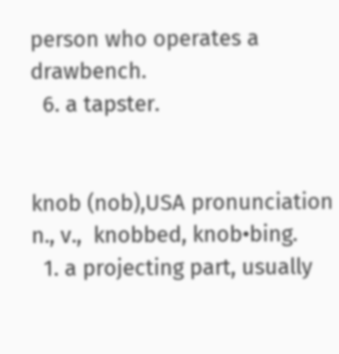person who operates a drawbench.
  6. a tapster.


knob (nob),USA pronunciation n., v.,  knobbed, knob•bing.
  1. a projecting part, usually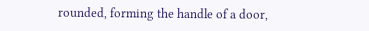rounded, forming the handle of a door,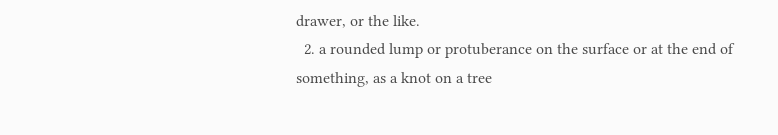drawer, or the like.
  2. a rounded lump or protuberance on the surface or at the end of something, as a knot on a tree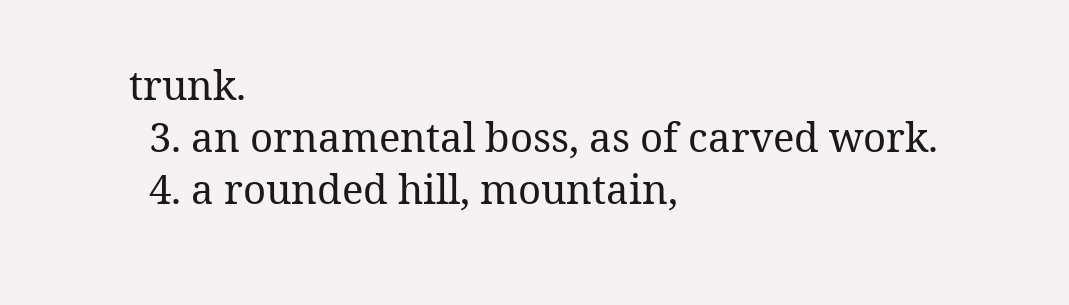trunk.
  3. an ornamental boss, as of carved work.
  4. a rounded hill, mountain,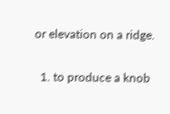or elevation on a ridge.

  1. to produce a knob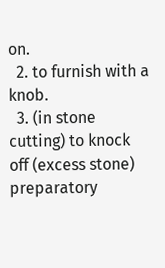on.
  2. to furnish with a knob.
  3. (in stone cutting) to knock off (excess stone) preparatory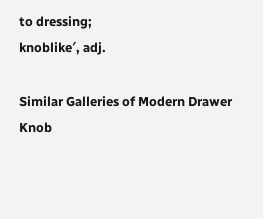to dressing;
knoblike′, adj.

Similar Galleries of Modern Drawer Knob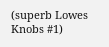(superb Lowes Knobs #1)